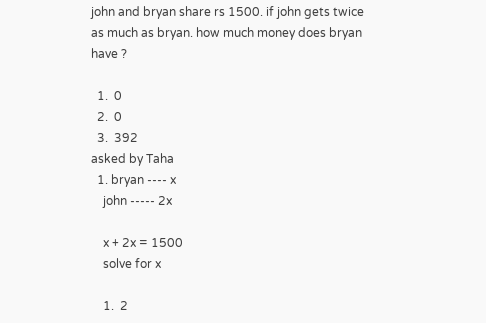john and bryan share rs 1500. if john gets twice as much as bryan. how much money does bryan have ?

  1.  0
  2.  0
  3.  392
asked by Taha
  1. bryan ---- x
    john ----- 2x

    x + 2x = 1500
    solve for x

    1.  2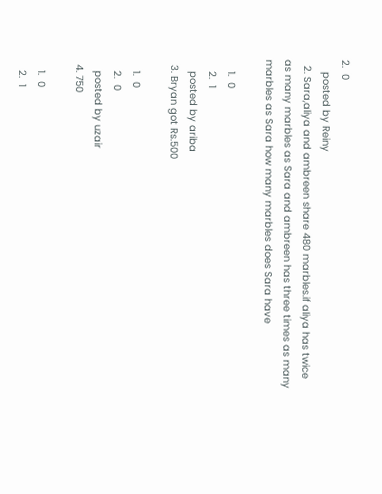2.  0
    posted by Reiny
  2. Sara,aliya and ambreen share 480 marbles.if aliya has twice as many marbles as Sara and ambreen has three times as many marbles as Sara how many marbles does Sara have

    1.  0
    2.  1
    posted by ariba
  3. Bryan got Rs.500

    1.  0
    2.  0
    posted by uzair
  4. 750

    1.  0
    2.  1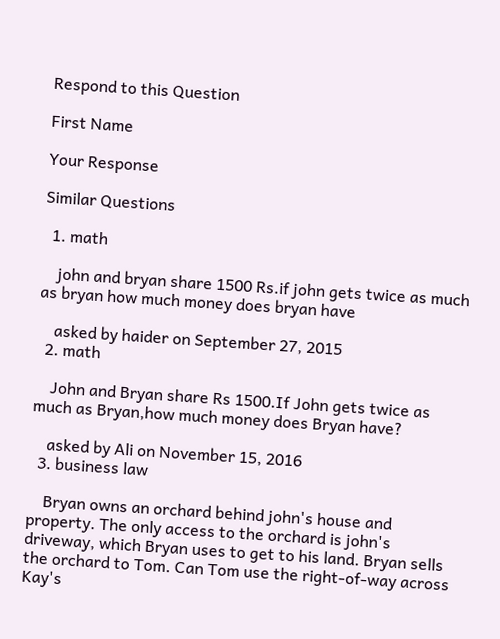Respond to this Question

First Name

Your Response

Similar Questions

  1. math

    john and bryan share 1500 Rs.if john gets twice as much as bryan how much money does bryan have

    asked by haider on September 27, 2015
  2. math

    John and Bryan share Rs 1500.If John gets twice as much as Bryan,how much money does Bryan have?

    asked by Ali on November 15, 2016
  3. business law

    Bryan owns an orchard behind john's house and property. The only access to the orchard is john's driveway, which Bryan uses to get to his land. Bryan sells the orchard to Tom. Can Tom use the right-of-way across Kay's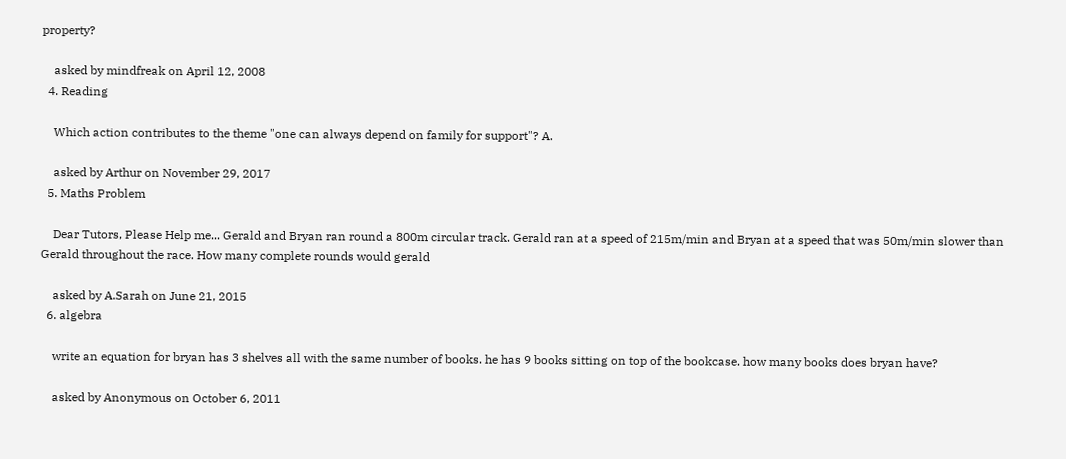property?

    asked by mindfreak on April 12, 2008
  4. Reading

    Which action contributes to the theme "one can always depend on family for support"? A.

    asked by Arthur on November 29, 2017
  5. Maths Problem

    Dear Tutors, Please Help me... Gerald and Bryan ran round a 800m circular track. Gerald ran at a speed of 215m/min and Bryan at a speed that was 50m/min slower than Gerald throughout the race. How many complete rounds would gerald

    asked by A.Sarah on June 21, 2015
  6. algebra

    write an equation for bryan has 3 shelves all with the same number of books. he has 9 books sitting on top of the bookcase. how many books does bryan have?

    asked by Anonymous on October 6, 2011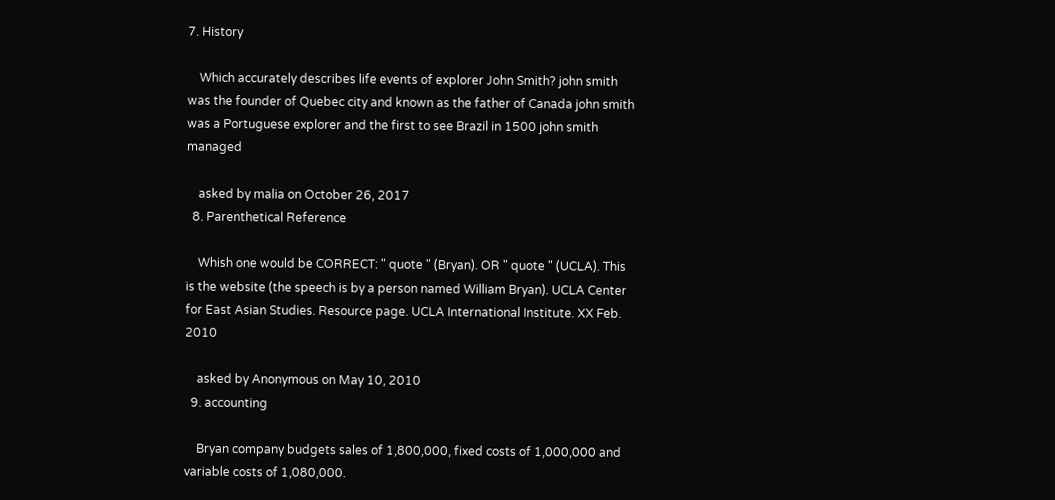7. History

    Which accurately describes life events of explorer John Smith? john smith was the founder of Quebec city and known as the father of Canada john smith was a Portuguese explorer and the first to see Brazil in 1500 john smith managed

    asked by malia on October 26, 2017
  8. Parenthetical Reference

    Whish one would be CORRECT: " quote " (Bryan). OR " quote " (UCLA). This is the website (the speech is by a person named William Bryan). UCLA Center for East Asian Studies. Resource page. UCLA International Institute. XX Feb. 2010

    asked by Anonymous on May 10, 2010
  9. accounting

    Bryan company budgets sales of 1,800,000, fixed costs of 1,000,000 and variable costs of 1,080,000.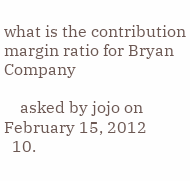what is the contribution margin ratio for Bryan Company

    asked by jojo on February 15, 2012
  10.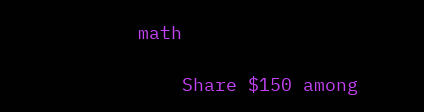math

    Share $150 among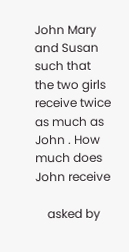John Mary and Susan such that the two girls receive twice as much as John . How much does John receive

    asked by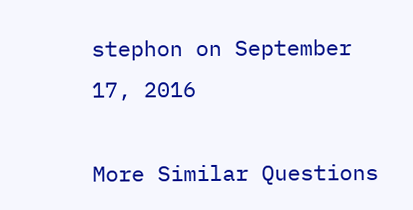stephon on September 17, 2016

More Similar Questions